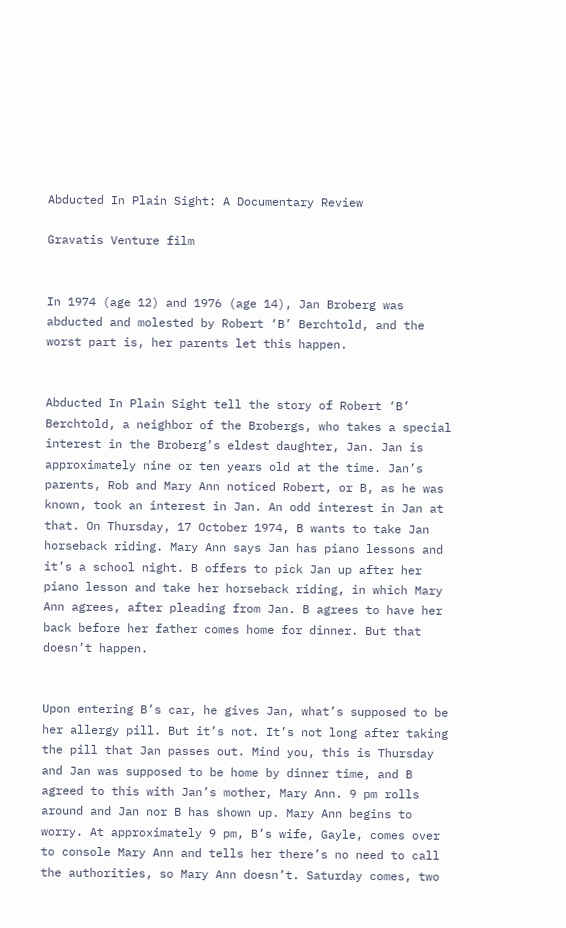Abducted In Plain Sight: A Documentary Review

Gravatis Venture film


In 1974 (age 12) and 1976 (age 14), Jan Broberg was abducted and molested by Robert ‘B’ Berchtold, and the worst part is, her parents let this happen.


Abducted In Plain Sight tell the story of Robert ‘B’ Berchtold, a neighbor of the Brobergs, who takes a special interest in the Broberg’s eldest daughter, Jan. Jan is approximately nine or ten years old at the time. Jan’s parents, Rob and Mary Ann noticed Robert, or B, as he was known, took an interest in Jan. An odd interest in Jan at that. On Thursday, 17 October 1974, B wants to take Jan horseback riding. Mary Ann says Jan has piano lessons and it’s a school night. B offers to pick Jan up after her piano lesson and take her horseback riding, in which Mary Ann agrees, after pleading from Jan. B agrees to have her back before her father comes home for dinner. But that doesn’t happen.


Upon entering B’s car, he gives Jan, what’s supposed to be her allergy pill. But it’s not. It’s not long after taking the pill that Jan passes out. Mind you, this is Thursday and Jan was supposed to be home by dinner time, and B agreed to this with Jan’s mother, Mary Ann. 9 pm rolls around and Jan nor B has shown up. Mary Ann begins to worry. At approximately 9 pm, B’s wife, Gayle, comes over to console Mary Ann and tells her there’s no need to call the authorities, so Mary Ann doesn’t. Saturday comes, two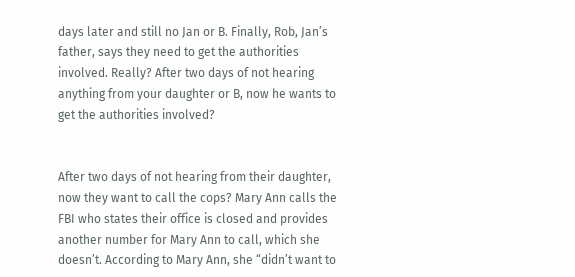days later and still no Jan or B. Finally, Rob, Jan’s father, says they need to get the authorities involved. Really? After two days of not hearing anything from your daughter or B, now he wants to get the authorities involved?


After two days of not hearing from their daughter, now they want to call the cops? Mary Ann calls the FBI who states their office is closed and provides another number for Mary Ann to call, which she doesn’t. According to Mary Ann, she “didn’t want to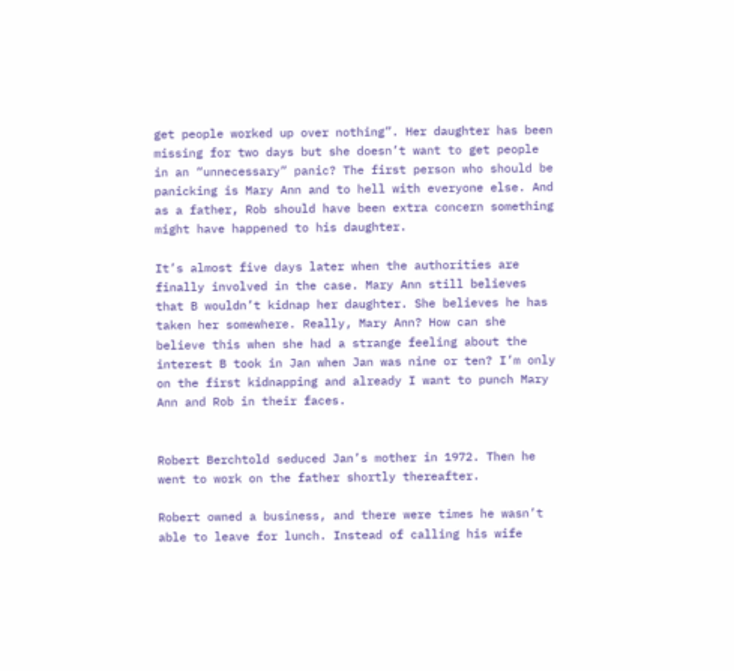get people worked up over nothing”. Her daughter has been missing for two days but she doesn’t want to get people in an “unnecessary” panic? The first person who should be panicking is Mary Ann and to hell with everyone else. And as a father, Rob should have been extra concern something might have happened to his daughter.

It’s almost five days later when the authorities are finally involved in the case. Mary Ann still believes that B wouldn’t kidnap her daughter. She believes he has taken her somewhere. Really, Mary Ann? How can she believe this when she had a strange feeling about the interest B took in Jan when Jan was nine or ten? I’m only on the first kidnapping and already I want to punch Mary Ann and Rob in their faces.


Robert Berchtold seduced Jan’s mother in 1972. Then he went to work on the father shortly thereafter.

Robert owned a business, and there were times he wasn’t able to leave for lunch. Instead of calling his wife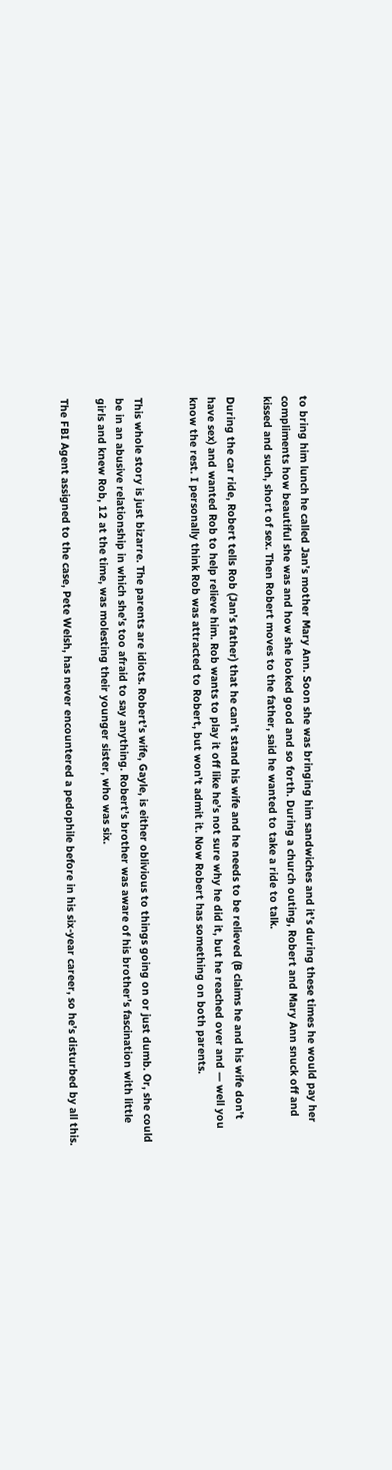to bring him lunch he called Jan’s mother Mary Ann. Soon she was bringing him sandwiches and it’s during these times he would pay her compliments how beautiful she was and how she looked good and so forth. During a church outing, Robert and Mary Ann snuck off and kissed and such, short of sex. Then Robert moves to the father, said he wanted to take a ride to talk.

During the car ride, Robert tells Rob (Jan’s father) that he can’t stand his wife and he needs to be relieved (B claims he and his wife don’t have sex) and wanted Rob to help relieve him. Rob wants to play it off like he’s not sure why he did it, but he reached over and — well you know the rest. I personally think Rob was attracted to Robert, but won’t admit it. Now Robert has something on both parents.


This whole story is just bizarre. The parents are idiots. Robert’s wife, Gayle, is either oblivious to things going on or just dumb. Or, she could be in an abusive relationship in which she’s too afraid to say anything. Robert’s brother was aware of his brother’s fascination with little girls and knew Rob, 12 at the time, was molesting their younger sister, who was six.

The FBI Agent assigned to the case, Pete Welsh, has never encountered a pedophile before in his six-year career, so he’s disturbed by all this.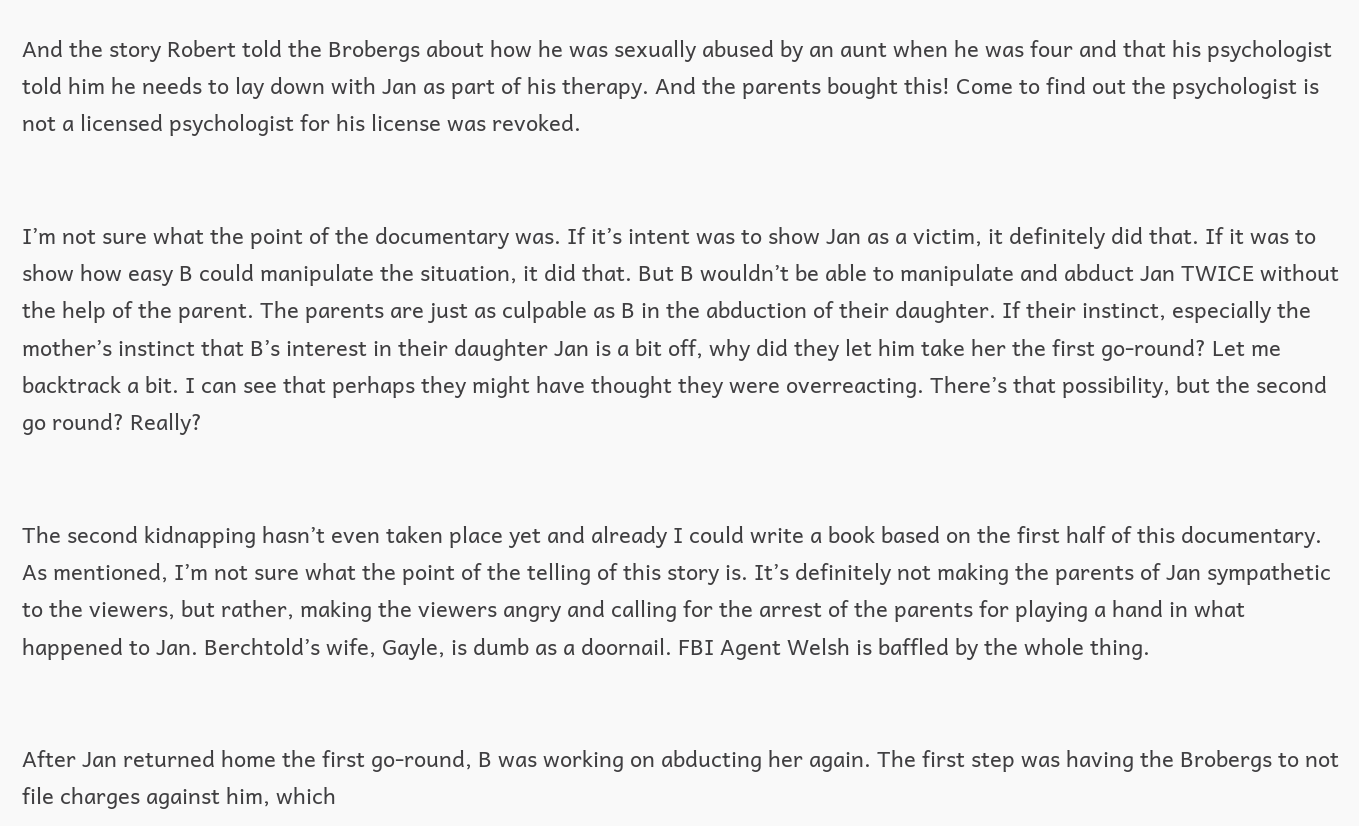And the story Robert told the Brobergs about how he was sexually abused by an aunt when he was four and that his psychologist told him he needs to lay down with Jan as part of his therapy. And the parents bought this! Come to find out the psychologist is not a licensed psychologist for his license was revoked.


I’m not sure what the point of the documentary was. If it’s intent was to show Jan as a victim, it definitely did that. If it was to show how easy B could manipulate the situation, it did that. But B wouldn’t be able to manipulate and abduct Jan TWICE without the help of the parent. The parents are just as culpable as B in the abduction of their daughter. If their instinct, especially the mother’s instinct that B’s interest in their daughter Jan is a bit off, why did they let him take her the first go-round? Let me backtrack a bit. I can see that perhaps they might have thought they were overreacting. There’s that possibility, but the second go round? Really?


The second kidnapping hasn’t even taken place yet and already I could write a book based on the first half of this documentary. As mentioned, I’m not sure what the point of the telling of this story is. It’s definitely not making the parents of Jan sympathetic to the viewers, but rather, making the viewers angry and calling for the arrest of the parents for playing a hand in what happened to Jan. Berchtold’s wife, Gayle, is dumb as a doornail. FBI Agent Welsh is baffled by the whole thing.


After Jan returned home the first go-round, B was working on abducting her again. The first step was having the Brobergs to not file charges against him, which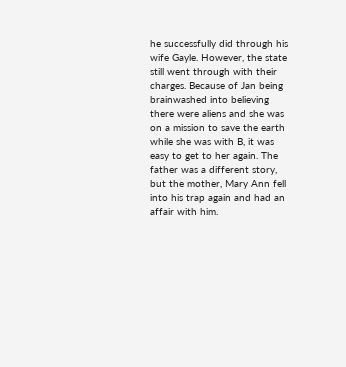he successfully did through his wife Gayle. However, the state still went through with their charges. Because of Jan being brainwashed into believing there were aliens and she was on a mission to save the earth while she was with B, it was easy to get to her again. The father was a different story, but the mother, Mary Ann fell into his trap again and had an affair with him.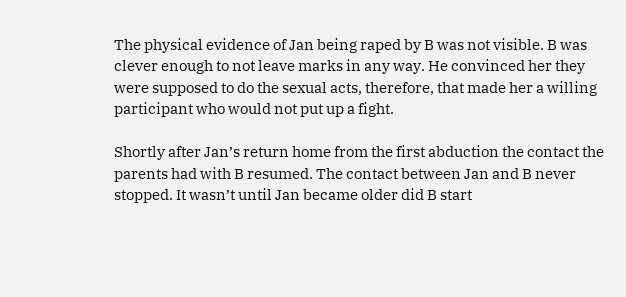The physical evidence of Jan being raped by B was not visible. B was clever enough to not leave marks in any way. He convinced her they were supposed to do the sexual acts, therefore, that made her a willing participant who would not put up a fight.

Shortly after Jan’s return home from the first abduction the contact the parents had with B resumed. The contact between Jan and B never stopped. It wasn’t until Jan became older did B start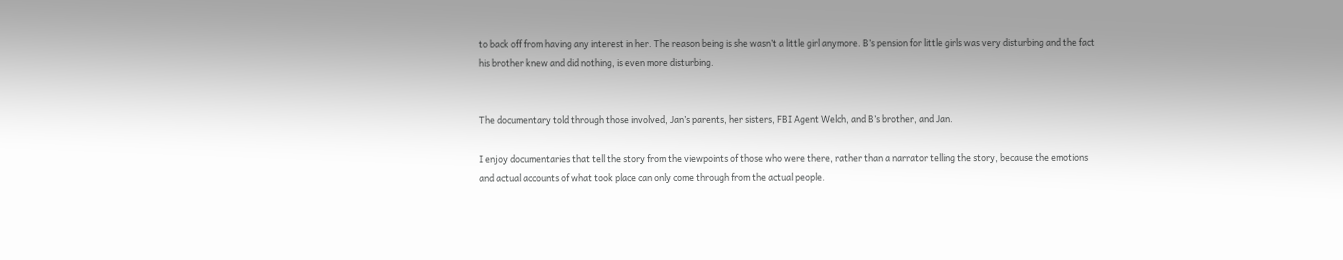to back off from having any interest in her. The reason being is she wasn’t a little girl anymore. B’s pension for little girls was very disturbing and the fact his brother knew and did nothing, is even more disturbing.


The documentary told through those involved, Jan’s parents, her sisters, FBI Agent Welch, and B’s brother, and Jan.

I enjoy documentaries that tell the story from the viewpoints of those who were there, rather than a narrator telling the story, because the emotions and actual accounts of what took place can only come through from the actual people.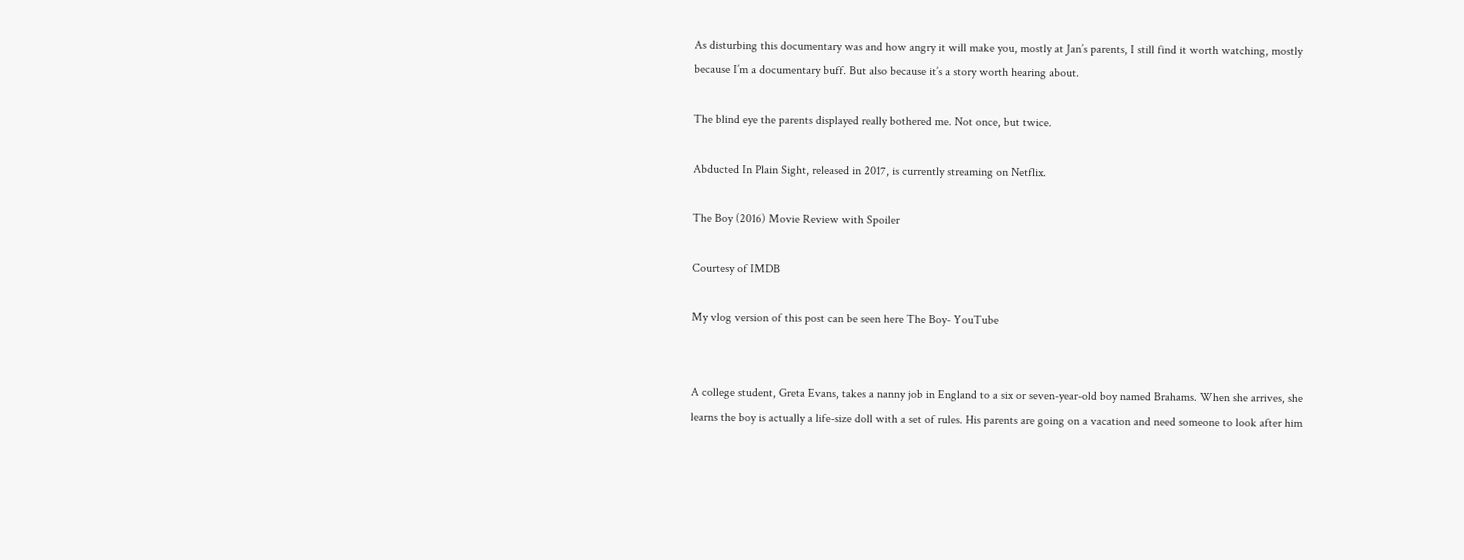As disturbing this documentary was and how angry it will make you, mostly at Jan’s parents, I still find it worth watching, mostly because I’m a documentary buff. But also because it’s a story worth hearing about.

The blind eye the parents displayed really bothered me. Not once, but twice.

Abducted In Plain Sight, released in 2017, is currently streaming on Netflix.

The Boy (2016) Movie Review with Spoiler

Courtesy of IMDB

My vlog version of this post can be seen here The Boy- YouTube


A college student, Greta Evans, takes a nanny job in England to a six or seven-year-old boy named Brahams. When she arrives, she learns the boy is actually a life-size doll with a set of rules. His parents are going on a vacation and need someone to look after him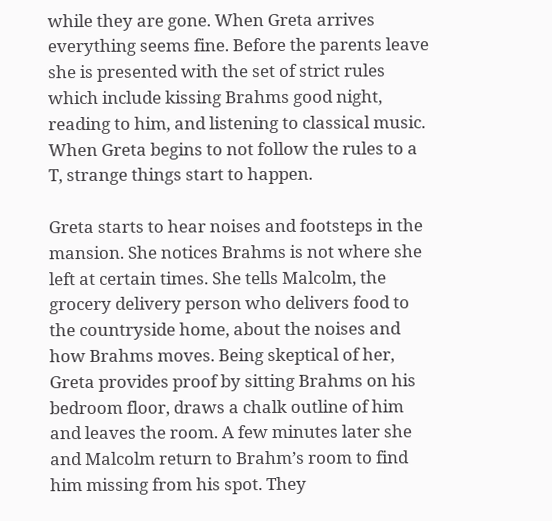while they are gone. When Greta arrives everything seems fine. Before the parents leave she is presented with the set of strict rules which include kissing Brahms good night, reading to him, and listening to classical music. When Greta begins to not follow the rules to a T, strange things start to happen.

Greta starts to hear noises and footsteps in the mansion. She notices Brahms is not where she left at certain times. She tells Malcolm, the grocery delivery person who delivers food to the countryside home, about the noises and how Brahms moves. Being skeptical of her, Greta provides proof by sitting Brahms on his bedroom floor, draws a chalk outline of him and leaves the room. A few minutes later she and Malcolm return to Brahm’s room to find him missing from his spot. They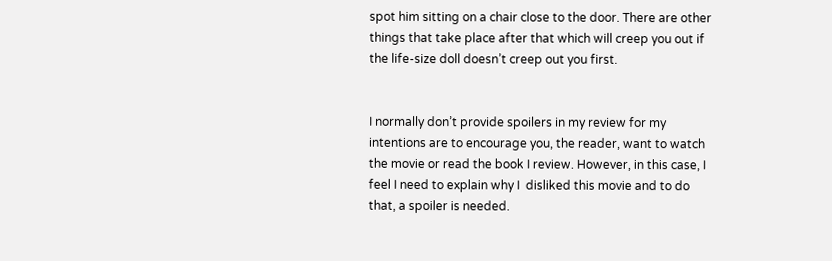spot him sitting on a chair close to the door. There are other things that take place after that which will creep you out if the life-size doll doesn’t creep out you first.


I normally don’t provide spoilers in my review for my intentions are to encourage you, the reader, want to watch the movie or read the book I review. However, in this case, I feel I need to explain why I  disliked this movie and to do that, a spoiler is needed.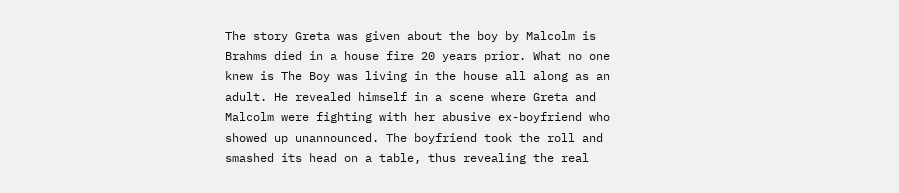The story Greta was given about the boy by Malcolm is Brahms died in a house fire 20 years prior. What no one knew is The Boy was living in the house all along as an adult. He revealed himself in a scene where Greta and Malcolm were fighting with her abusive ex-boyfriend who showed up unannounced. The boyfriend took the roll and smashed its head on a table, thus revealing the real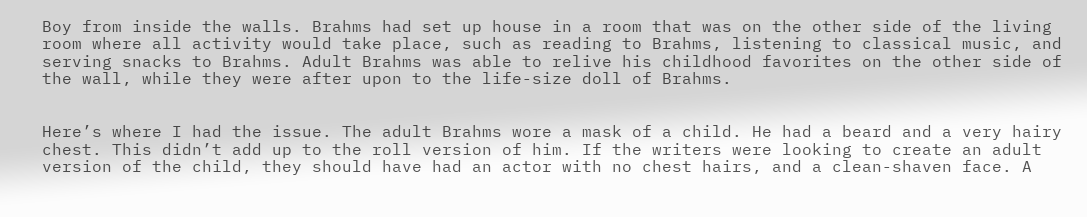Boy from inside the walls. Brahms had set up house in a room that was on the other side of the living room where all activity would take place, such as reading to Brahms, listening to classical music, and serving snacks to Brahms. Adult Brahms was able to relive his childhood favorites on the other side of the wall, while they were after upon to the life-size doll of Brahms.


Here’s where I had the issue. The adult Brahms wore a mask of a child. He had a beard and a very hairy chest. This didn’t add up to the roll version of him. If the writers were looking to create an adult version of the child, they should have had an actor with no chest hairs, and a clean-shaven face. A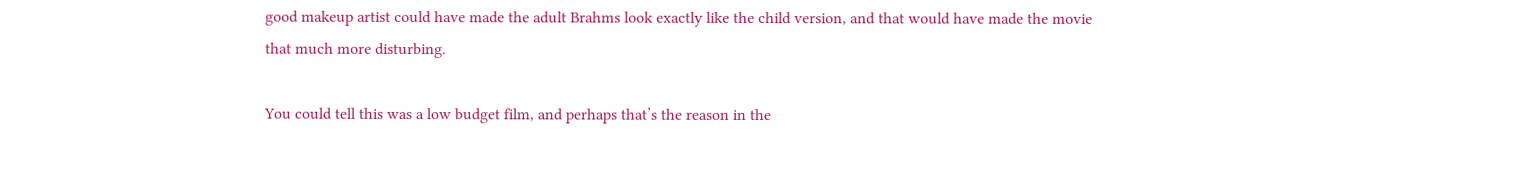good makeup artist could have made the adult Brahms look exactly like the child version, and that would have made the movie that much more disturbing.

You could tell this was a low budget film, and perhaps that’s the reason in the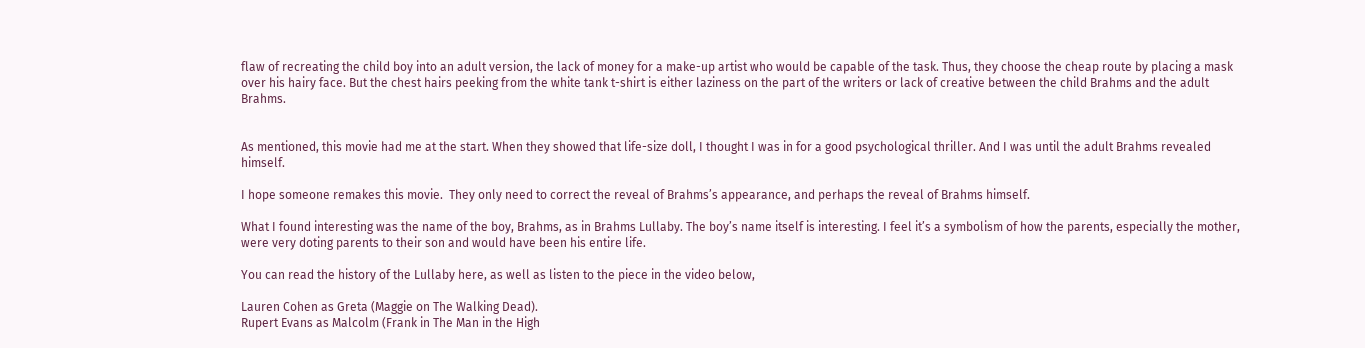flaw of recreating the child boy into an adult version, the lack of money for a make-up artist who would be capable of the task. Thus, they choose the cheap route by placing a mask over his hairy face. But the chest hairs peeking from the white tank t-shirt is either laziness on the part of the writers or lack of creative between the child Brahms and the adult Brahms.


As mentioned, this movie had me at the start. When they showed that life-size doll, I thought I was in for a good psychological thriller. And I was until the adult Brahms revealed himself.

I hope someone remakes this movie.  They only need to correct the reveal of Brahms’s appearance, and perhaps the reveal of Brahms himself.

What I found interesting was the name of the boy, Brahms, as in Brahms Lullaby. The boy’s name itself is interesting. I feel it’s a symbolism of how the parents, especially the mother, were very doting parents to their son and would have been his entire life.

You can read the history of the Lullaby here, as well as listen to the piece in the video below,

Lauren Cohen as Greta (Maggie on The Walking Dead).
Rupert Evans as Malcolm (Frank in The Man in the High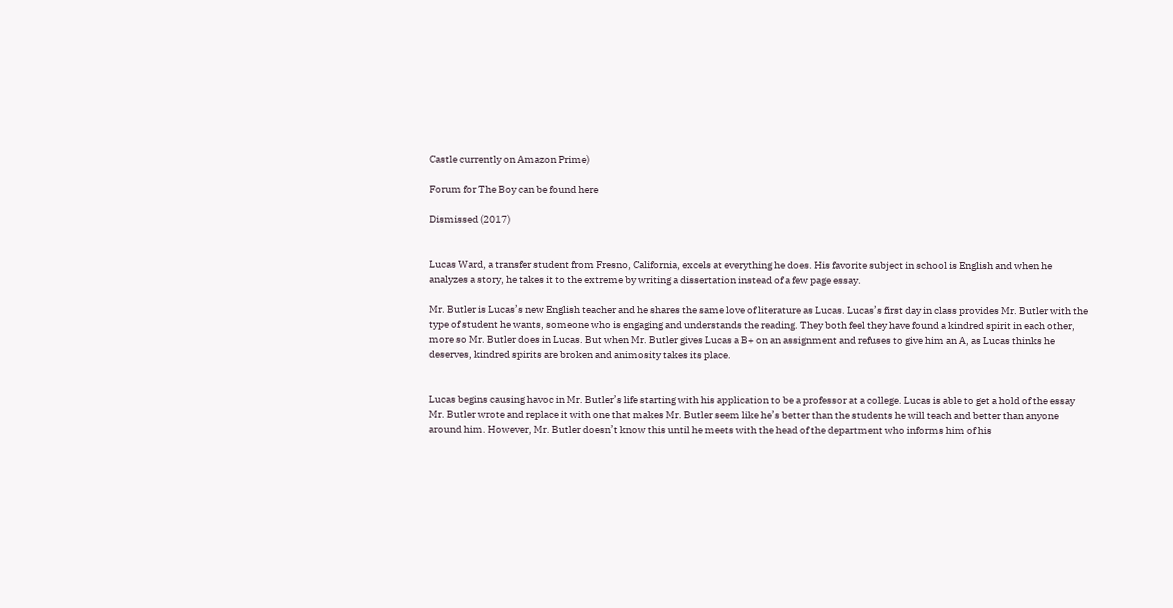Castle currently on Amazon Prime)

Forum for The Boy can be found here

Dismissed (2017)


Lucas Ward, a transfer student from Fresno, California, excels at everything he does. His favorite subject in school is English and when he analyzes a story, he takes it to the extreme by writing a dissertation instead of a few page essay.

Mr. Butler is Lucas’s new English teacher and he shares the same love of literature as Lucas. Lucas’s first day in class provides Mr. Butler with the type of student he wants, someone who is engaging and understands the reading. They both feel they have found a kindred spirit in each other, more so Mr. Butler does in Lucas. But when Mr. Butler gives Lucas a B+ on an assignment and refuses to give him an A, as Lucas thinks he deserves, kindred spirits are broken and animosity takes its place.


Lucas begins causing havoc in Mr. Butler’s life starting with his application to be a professor at a college. Lucas is able to get a hold of the essay Mr. Butler wrote and replace it with one that makes Mr. Butler seem like he’s better than the students he will teach and better than anyone around him. However, Mr. Butler doesn’t know this until he meets with the head of the department who informs him of his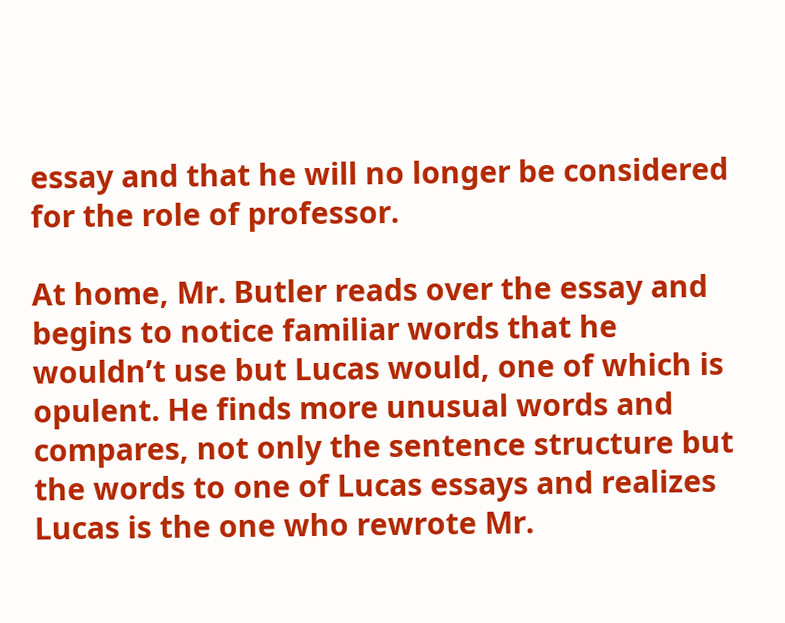essay and that he will no longer be considered for the role of professor.

At home, Mr. Butler reads over the essay and begins to notice familiar words that he wouldn’t use but Lucas would, one of which is opulent. He finds more unusual words and compares, not only the sentence structure but the words to one of Lucas essays and realizes Lucas is the one who rewrote Mr.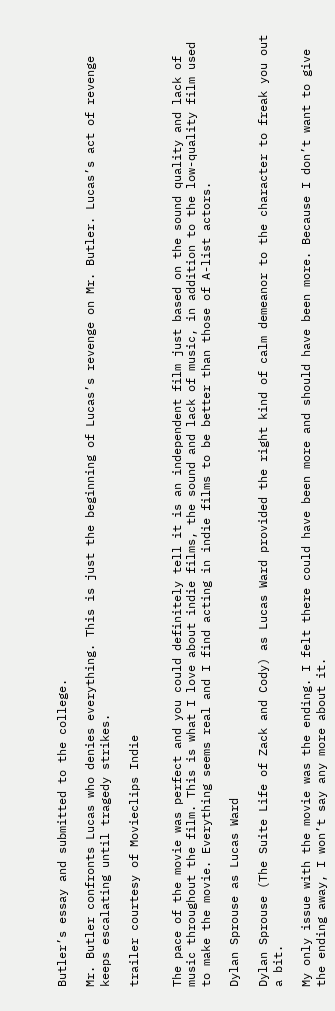Butler’s essay and submitted to the college.

Mr. Butler confronts Lucas who denies everything. This is just the beginning of Lucas’s revenge on Mr. Butler. Lucas’s act of revenge keeps escalating until tragedy strikes.

trailer courtesy of Movieclips Indie


The pace of the movie was perfect and you could definitely tell it is an independent film just based on the sound quality and lack of music throughout the film. This is what I love about indie films, the sound and lack of music, in addition to the low-quality film used to make the movie. Everything seems real and I find acting in indie films to be better than those of A-list actors.

Dylan Sprouse as Lucas Ward

Dylan Sprouse (The Suite Life of Zack and Cody) as Lucas Ward provided the right kind of calm demeanor to the character to freak you out a bit.

My only issue with the movie was the ending. I felt there could have been more and should have been more. Because I don’t want to give the ending away, I won’t say any more about it.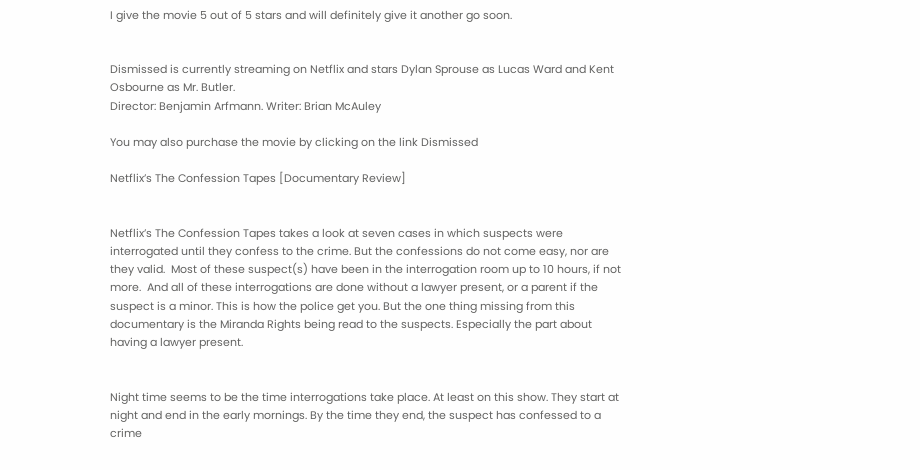I give the movie 5 out of 5 stars and will definitely give it another go soon.


Dismissed is currently streaming on Netflix and stars Dylan Sprouse as Lucas Ward and Kent Osbourne as Mr. Butler.
Director: Benjamin Arfmann. Writer: Brian McAuley

You may also purchase the movie by clicking on the link Dismissed

Netflix’s The Confession Tapes [Documentary Review]


Netflix’s The Confession Tapes takes a look at seven cases in which suspects were interrogated until they confess to the crime. But the confessions do not come easy, nor are they valid.  Most of these suspect(s) have been in the interrogation room up to 10 hours, if not more.  And all of these interrogations are done without a lawyer present, or a parent if the suspect is a minor. This is how the police get you. But the one thing missing from this documentary is the Miranda Rights being read to the suspects. Especially the part about having a lawyer present.


Night time seems to be the time interrogations take place. At least on this show. They start at night and end in the early mornings. By the time they end, the suspect has confessed to a crime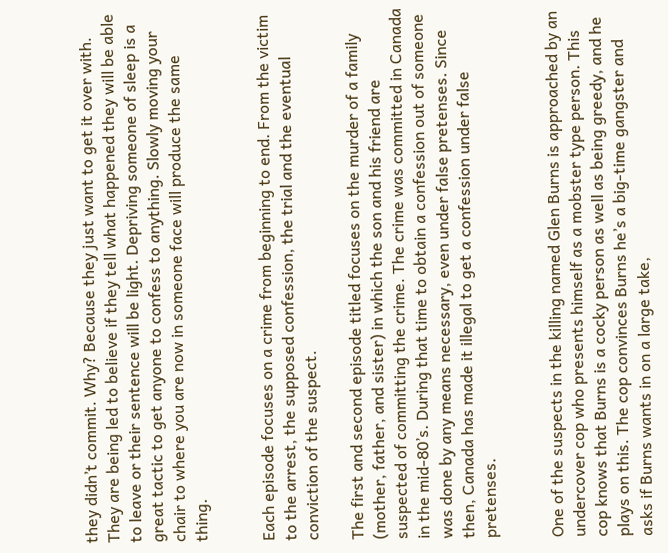they didn’t commit. Why? Because they just want to get it over with. They are being led to believe if they tell what happened they will be able to leave or their sentence will be light. Depriving someone of sleep is a great tactic to get anyone to confess to anything. Slowly moving your chair to where you are now in someone face will produce the same thing.


Each episode focuses on a crime from beginning to end. From the victim to the arrest, the supposed confession, the trial and the eventual conviction of the suspect.

The first and second episode titled focuses on the murder of a family (mother, father, and sister) in which the son and his friend are suspected of committing the crime. The crime was committed in Canada in the mid-80’s. During that time to obtain a confession out of someone was done by any means necessary, even under false pretenses. Since then, Canada has made it illegal to get a confession under false pretenses.


One of the suspects in the killing named Glen Burns is approached by an undercover cop who presents himself as a mobster type person. This cop knows that Burns is a cocky person as well as being greedy, and he plays on this. The cop convinces Burns he’s a big-time gangster and asks if Burns wants in on a large take,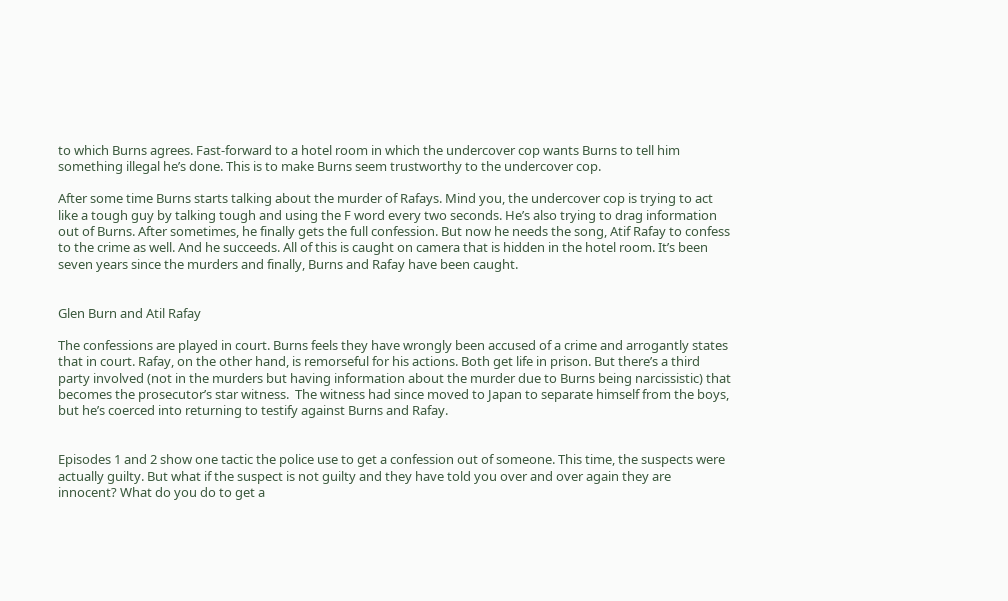to which Burns agrees. Fast-forward to a hotel room in which the undercover cop wants Burns to tell him something illegal he’s done. This is to make Burns seem trustworthy to the undercover cop.

After some time Burns starts talking about the murder of Rafays. Mind you, the undercover cop is trying to act like a tough guy by talking tough and using the F word every two seconds. He’s also trying to drag information out of Burns. After sometimes, he finally gets the full confession. But now he needs the song, Atif Rafay to confess to the crime as well. And he succeeds. All of this is caught on camera that is hidden in the hotel room. It’s been seven years since the murders and finally, Burns and Rafay have been caught.


Glen Burn and Atil Rafay

The confessions are played in court. Burns feels they have wrongly been accused of a crime and arrogantly states that in court. Rafay, on the other hand, is remorseful for his actions. Both get life in prison. But there’s a third party involved (not in the murders but having information about the murder due to Burns being narcissistic) that becomes the prosecutor’s star witness.  The witness had since moved to Japan to separate himself from the boys, but he’s coerced into returning to testify against Burns and Rafay.


Episodes 1 and 2 show one tactic the police use to get a confession out of someone. This time, the suspects were actually guilty. But what if the suspect is not guilty and they have told you over and over again they are innocent? What do you do to get a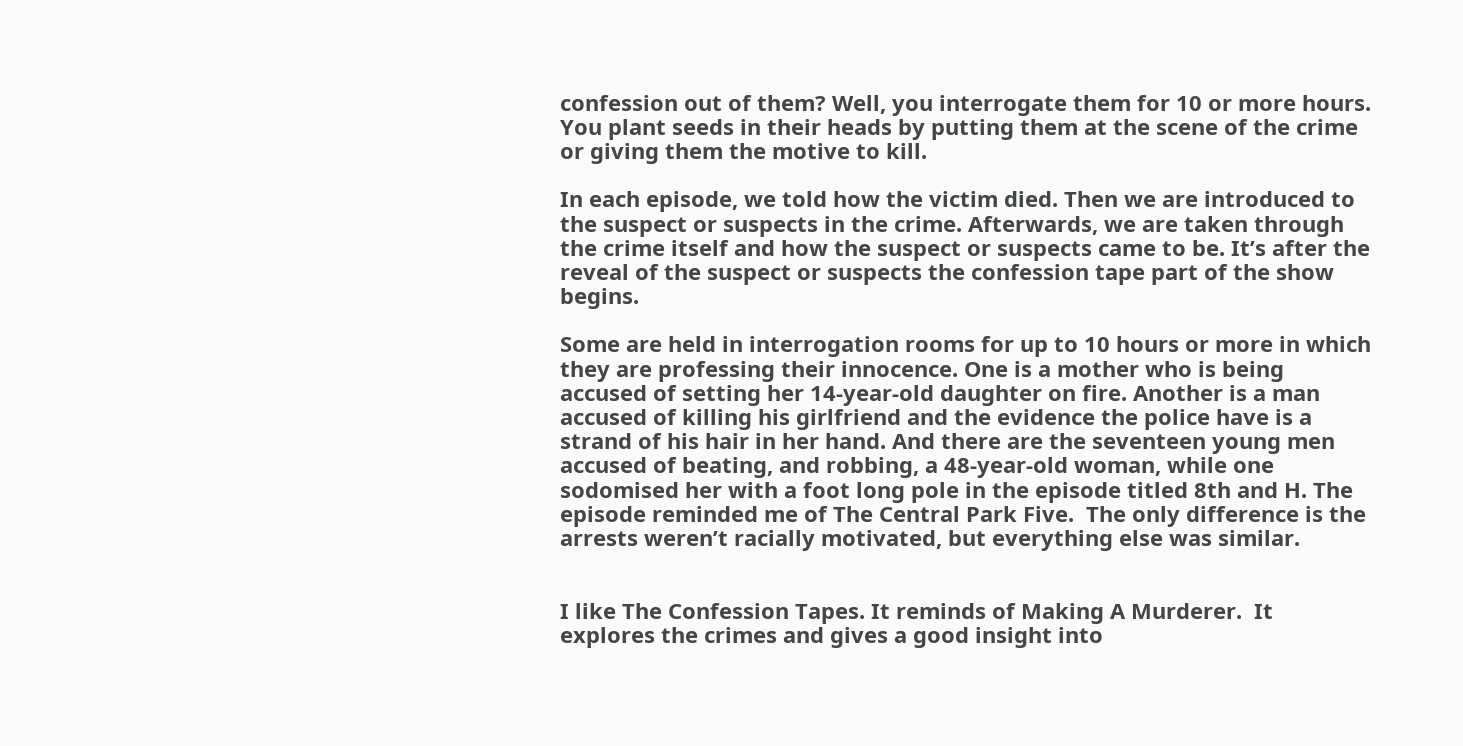confession out of them? Well, you interrogate them for 10 or more hours. You plant seeds in their heads by putting them at the scene of the crime or giving them the motive to kill.

In each episode, we told how the victim died. Then we are introduced to the suspect or suspects in the crime. Afterwards, we are taken through the crime itself and how the suspect or suspects came to be. It’s after the reveal of the suspect or suspects the confession tape part of the show begins.

Some are held in interrogation rooms for up to 10 hours or more in which they are professing their innocence. One is a mother who is being accused of setting her 14-year-old daughter on fire. Another is a man accused of killing his girlfriend and the evidence the police have is a strand of his hair in her hand. And there are the seventeen young men accused of beating, and robbing, a 48-year-old woman, while one sodomised her with a foot long pole in the episode titled 8th and H. The episode reminded me of The Central Park Five.  The only difference is the arrests weren’t racially motivated, but everything else was similar.


I like The Confession Tapes. It reminds of Making A Murderer.  It explores the crimes and gives a good insight into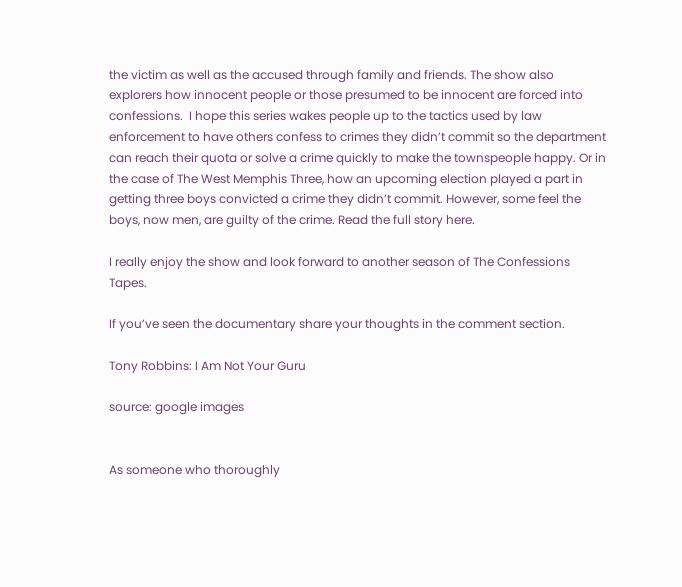the victim as well as the accused through family and friends. The show also explorers how innocent people or those presumed to be innocent are forced into confessions.  I hope this series wakes people up to the tactics used by law enforcement to have others confess to crimes they didn’t commit so the department can reach their quota or solve a crime quickly to make the townspeople happy. Or in the case of The West Memphis Three, how an upcoming election played a part in getting three boys convicted a crime they didn’t commit. However, some feel the boys, now men, are guilty of the crime. Read the full story here.

I really enjoy the show and look forward to another season of The Confessions Tapes.

If you’ve seen the documentary share your thoughts in the comment section.

Tony Robbins: I Am Not Your Guru

source: google images


As someone who thoroughly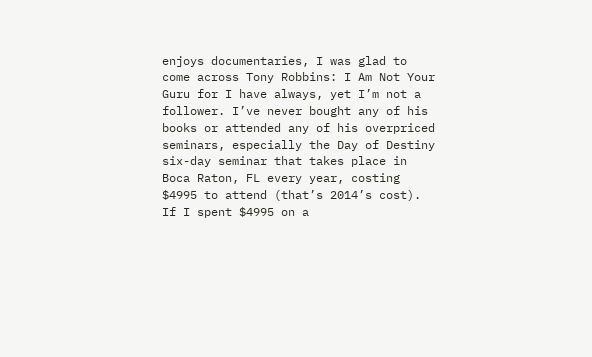enjoys documentaries, I was glad to come across Tony Robbins: I Am Not Your Guru for I have always, yet I’m not a follower. I’ve never bought any of his books or attended any of his overpriced seminars, especially the Day of Destiny six-day seminar that takes place in Boca Raton, FL every year, costing $4995 to attend (that’s 2014’s cost). If I spent $4995 on a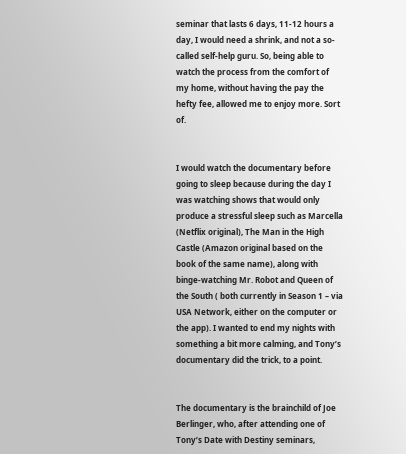seminar that lasts 6 days, 11-12 hours a day, I would need a shrink, and not a so-called self-help guru. So, being able to watch the process from the comfort of my home, without having the pay the hefty fee, allowed me to enjoy more. Sort of.


I would watch the documentary before going to sleep because during the day I was watching shows that would only produce a stressful sleep such as Marcella (Netflix original), The Man in the High Castle (Amazon original based on the book of the same name), along with binge-watching Mr. Robot and Queen of the South ( both currently in Season 1 – via USA Network, either on the computer or the app). I wanted to end my nights with something a bit more calming, and Tony’s documentary did the trick, to a point.


The documentary is the brainchild of Joe Berlinger, who, after attending one of Tony’s Date with Destiny seminars,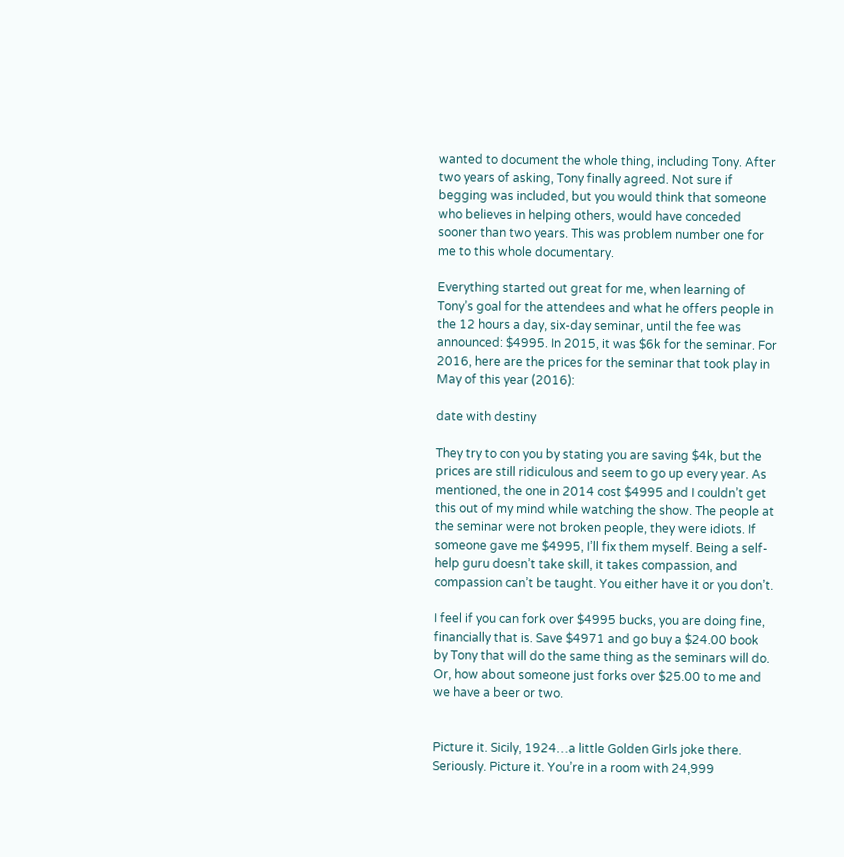wanted to document the whole thing, including Tony. After two years of asking, Tony finally agreed. Not sure if begging was included, but you would think that someone who believes in helping others, would have conceded sooner than two years. This was problem number one for me to this whole documentary.

Everything started out great for me, when learning of Tony’s goal for the attendees and what he offers people in the 12 hours a day, six-day seminar, until the fee was announced: $4995. In 2015, it was $6k for the seminar. For 2016, here are the prices for the seminar that took play in May of this year (2016):

date with destiny

They try to con you by stating you are saving $4k, but the prices are still ridiculous and seem to go up every year. As mentioned, the one in 2014 cost $4995 and I couldn’t get this out of my mind while watching the show. The people at the seminar were not broken people, they were idiots. If someone gave me $4995, I’ll fix them myself. Being a self-help guru doesn’t take skill, it takes compassion, and compassion can’t be taught. You either have it or you don’t.

I feel if you can fork over $4995 bucks, you are doing fine, financially that is. Save $4971 and go buy a $24.00 book by Tony that will do the same thing as the seminars will do. Or, how about someone just forks over $25.00 to me and we have a beer or two.


Picture it. Sicily, 1924…a little Golden Girls joke there. Seriously. Picture it. You’re in a room with 24,999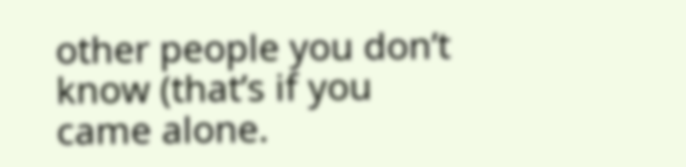other people you don’t know (that’s if you came alone.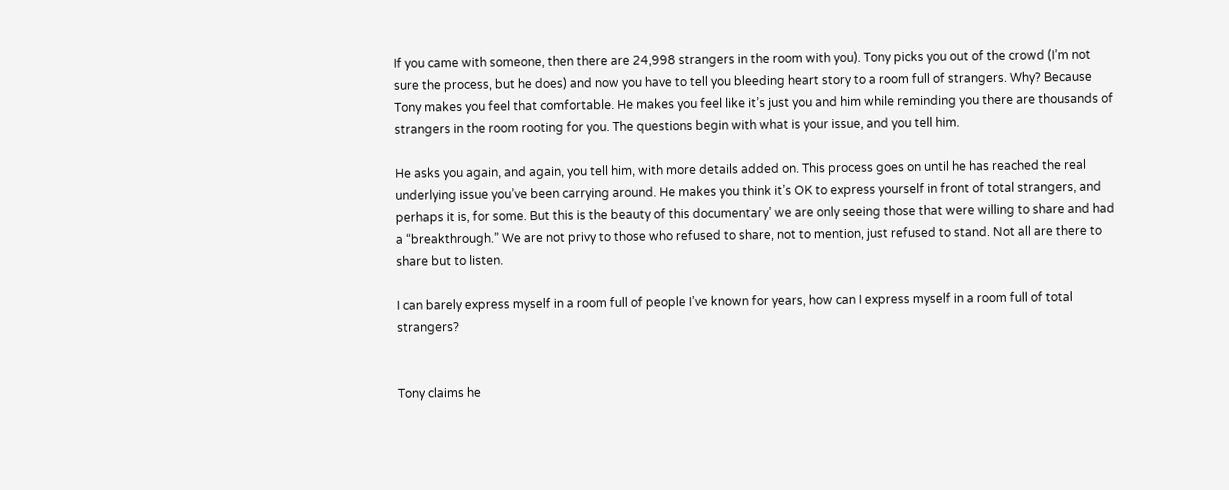If you came with someone, then there are 24,998 strangers in the room with you). Tony picks you out of the crowd (I’m not sure the process, but he does) and now you have to tell you bleeding heart story to a room full of strangers. Why? Because Tony makes you feel that comfortable. He makes you feel like it’s just you and him while reminding you there are thousands of strangers in the room rooting for you. The questions begin with what is your issue, and you tell him.

He asks you again, and again, you tell him, with more details added on. This process goes on until he has reached the real underlying issue you’ve been carrying around. He makes you think it’s OK to express yourself in front of total strangers, and perhaps it is, for some. But this is the beauty of this documentary’ we are only seeing those that were willing to share and had a “breakthrough.” We are not privy to those who refused to share, not to mention, just refused to stand. Not all are there to share but to listen.

I can barely express myself in a room full of people I’ve known for years, how can I express myself in a room full of total strangers?


Tony claims he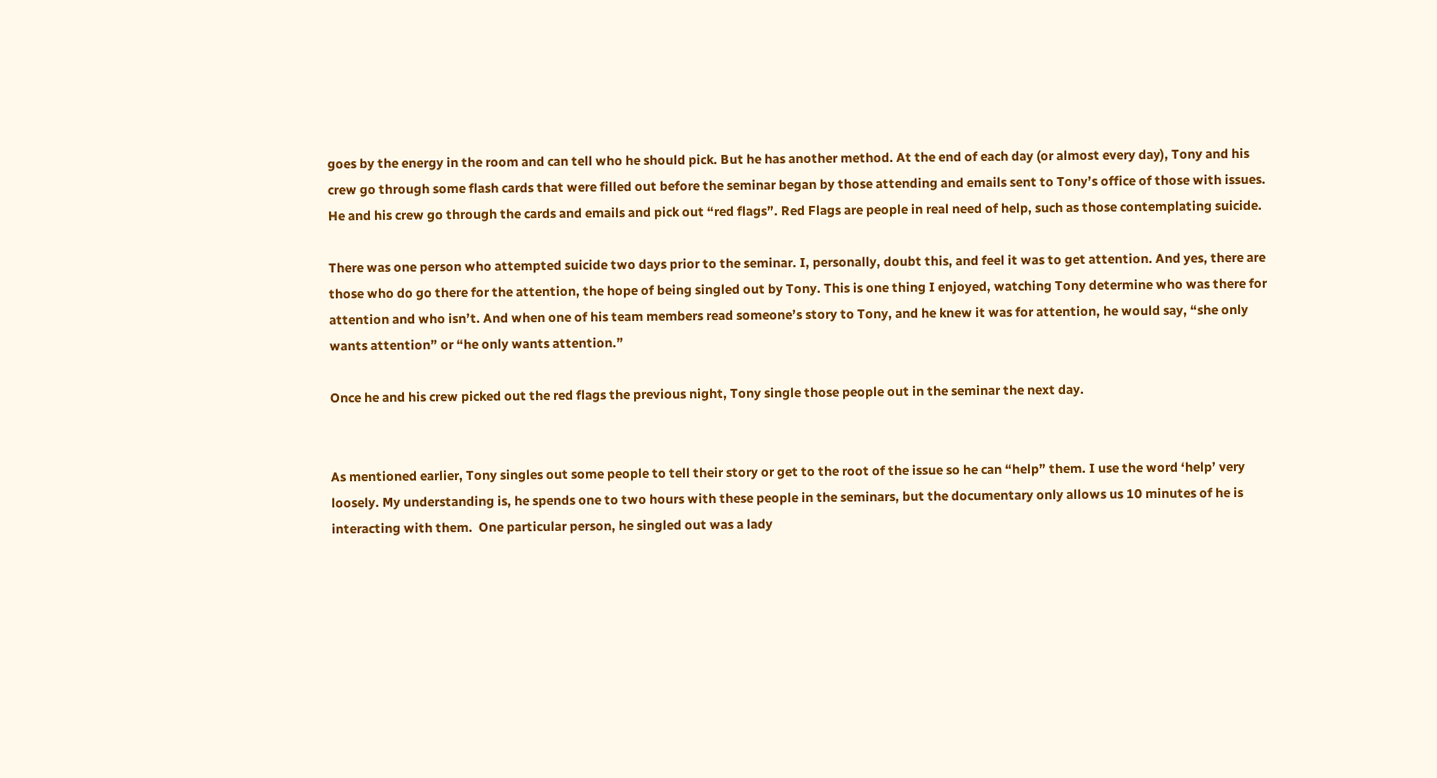goes by the energy in the room and can tell who he should pick. But he has another method. At the end of each day (or almost every day), Tony and his crew go through some flash cards that were filled out before the seminar began by those attending and emails sent to Tony’s office of those with issues. He and his crew go through the cards and emails and pick out “red flags”. Red Flags are people in real need of help, such as those contemplating suicide.

There was one person who attempted suicide two days prior to the seminar. I, personally, doubt this, and feel it was to get attention. And yes, there are those who do go there for the attention, the hope of being singled out by Tony. This is one thing I enjoyed, watching Tony determine who was there for attention and who isn’t. And when one of his team members read someone’s story to Tony, and he knew it was for attention, he would say, “she only wants attention” or “he only wants attention.”

Once he and his crew picked out the red flags the previous night, Tony single those people out in the seminar the next day.


As mentioned earlier, Tony singles out some people to tell their story or get to the root of the issue so he can “help” them. I use the word ‘help’ very loosely. My understanding is, he spends one to two hours with these people in the seminars, but the documentary only allows us 10 minutes of he is interacting with them.  One particular person, he singled out was a lady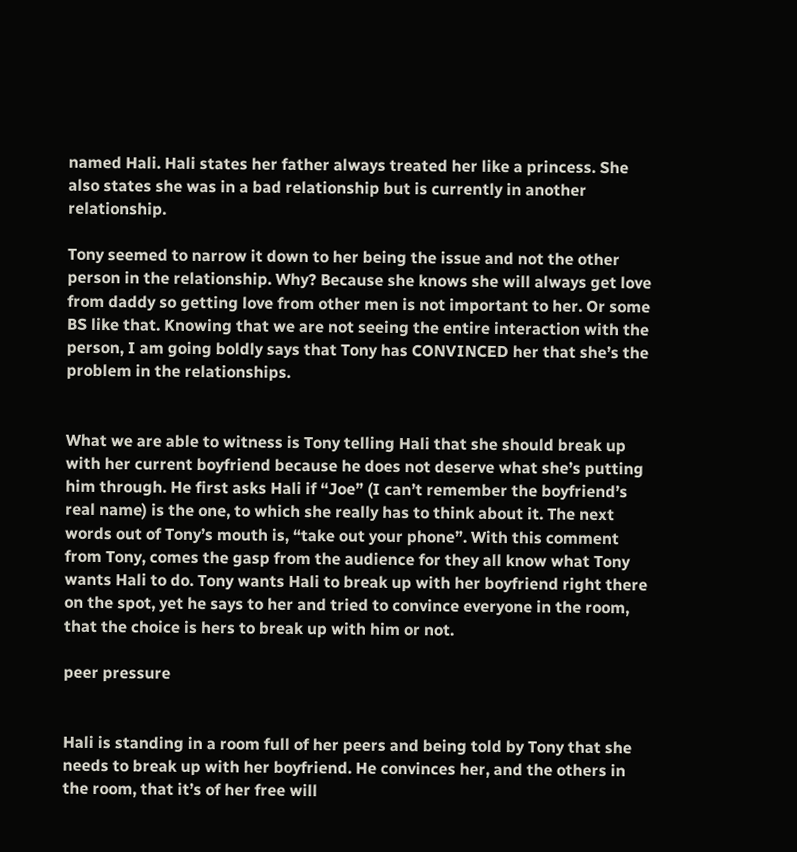named Hali. Hali states her father always treated her like a princess. She also states she was in a bad relationship but is currently in another relationship.

Tony seemed to narrow it down to her being the issue and not the other person in the relationship. Why? Because she knows she will always get love from daddy so getting love from other men is not important to her. Or some BS like that. Knowing that we are not seeing the entire interaction with the person, I am going boldly says that Tony has CONVINCED her that she’s the problem in the relationships.


What we are able to witness is Tony telling Hali that she should break up with her current boyfriend because he does not deserve what she’s putting him through. He first asks Hali if “Joe” (I can’t remember the boyfriend’s real name) is the one, to which she really has to think about it. The next words out of Tony’s mouth is, “take out your phone”. With this comment from Tony, comes the gasp from the audience for they all know what Tony wants Hali to do. Tony wants Hali to break up with her boyfriend right there on the spot, yet he says to her and tried to convince everyone in the room, that the choice is hers to break up with him or not.

peer pressure


Hali is standing in a room full of her peers and being told by Tony that she needs to break up with her boyfriend. He convinces her, and the others in the room, that it’s of her free will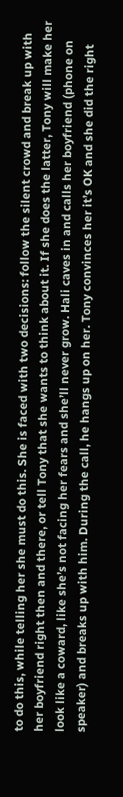to do this, while telling her she must do this. She is faced with two decisions: follow the silent crowd and break up with her boyfriend right then and there, or tell Tony that she wants to think about it. If she does the latter, Tony will make her look like a coward, like she’s not facing her fears and she’ll never grow. Hali caves in and calls her boyfriend (phone on speaker) and breaks up with him. During the call, he hangs up on her. Tony convinces her it’s OK and she did the right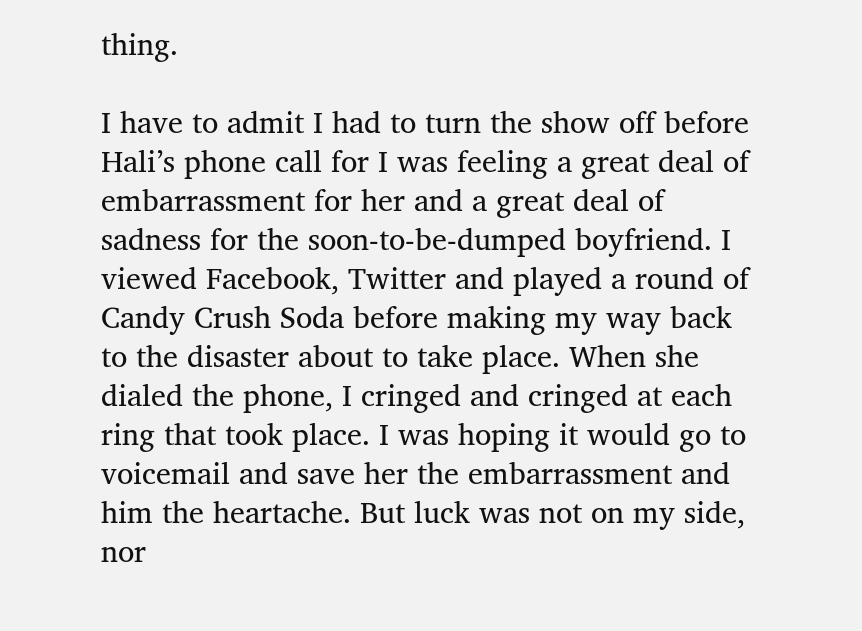thing.

I have to admit I had to turn the show off before Hali’s phone call for I was feeling a great deal of embarrassment for her and a great deal of sadness for the soon-to-be-dumped boyfriend. I viewed Facebook, Twitter and played a round of Candy Crush Soda before making my way back to the disaster about to take place. When she dialed the phone, I cringed and cringed at each ring that took place. I was hoping it would go to voicemail and save her the embarrassment and him the heartache. But luck was not on my side, nor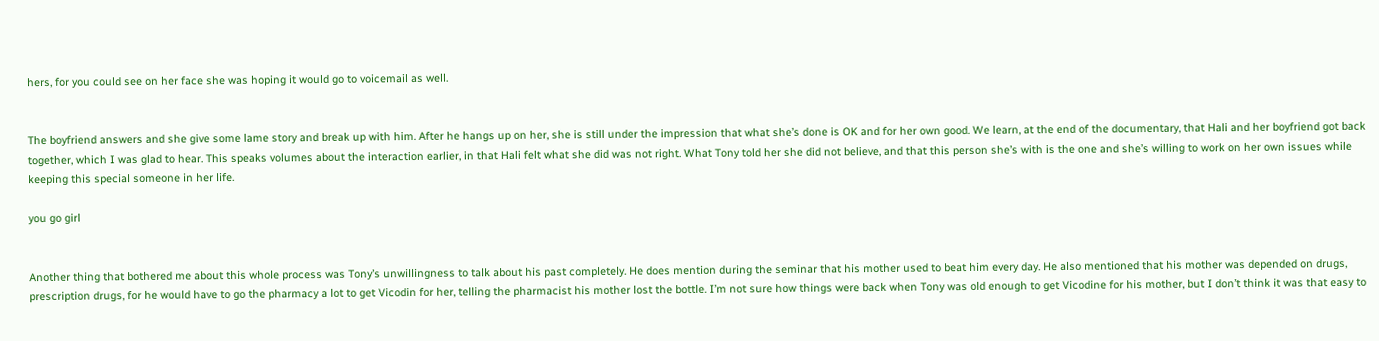hers, for you could see on her face she was hoping it would go to voicemail as well.


The boyfriend answers and she give some lame story and break up with him. After he hangs up on her, she is still under the impression that what she’s done is OK and for her own good. We learn, at the end of the documentary, that Hali and her boyfriend got back together, which I was glad to hear. This speaks volumes about the interaction earlier, in that Hali felt what she did was not right. What Tony told her she did not believe, and that this person she’s with is the one and she’s willing to work on her own issues while keeping this special someone in her life.

you go girl


Another thing that bothered me about this whole process was Tony’s unwillingness to talk about his past completely. He does mention during the seminar that his mother used to beat him every day. He also mentioned that his mother was depended on drugs, prescription drugs, for he would have to go the pharmacy a lot to get Vicodin for her, telling the pharmacist his mother lost the bottle. I’m not sure how things were back when Tony was old enough to get Vicodine for his mother, but I don’t think it was that easy to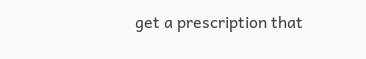get a prescription that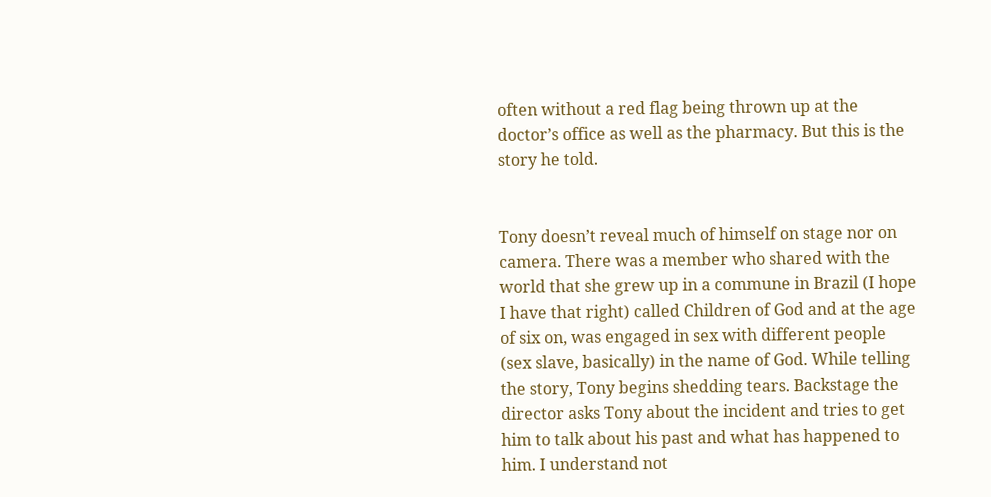often without a red flag being thrown up at the doctor’s office as well as the pharmacy. But this is the story he told.


Tony doesn’t reveal much of himself on stage nor on camera. There was a member who shared with the world that she grew up in a commune in Brazil (I hope I have that right) called Children of God and at the age of six on, was engaged in sex with different people (sex slave, basically) in the name of God. While telling the story, Tony begins shedding tears. Backstage the director asks Tony about the incident and tries to get him to talk about his past and what has happened to him. I understand not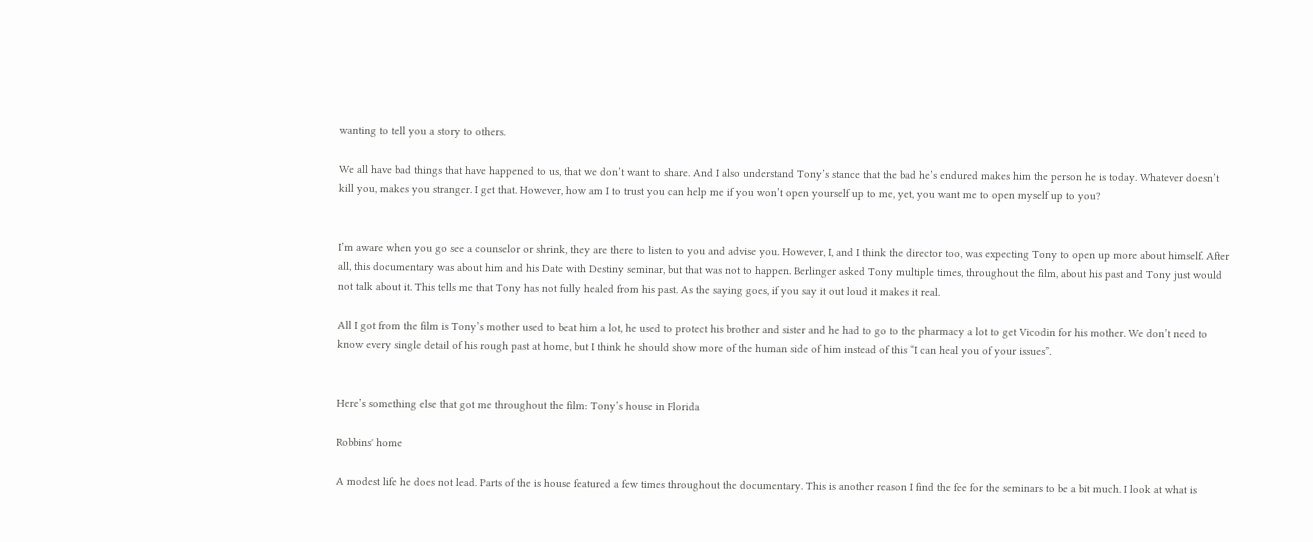wanting to tell you a story to others.

We all have bad things that have happened to us, that we don’t want to share. And I also understand Tony’s stance that the bad he’s endured makes him the person he is today. Whatever doesn’t kill you, makes you stranger. I get that. However, how am I to trust you can help me if you won’t open yourself up to me, yet, you want me to open myself up to you?


I’m aware when you go see a counselor or shrink, they are there to listen to you and advise you. However, I, and I think the director too, was expecting Tony to open up more about himself. After all, this documentary was about him and his Date with Destiny seminar, but that was not to happen. Berlinger asked Tony multiple times, throughout the film, about his past and Tony just would not talk about it. This tells me that Tony has not fully healed from his past. As the saying goes, if you say it out loud it makes it real.

All I got from the film is Tony’s mother used to beat him a lot, he used to protect his brother and sister and he had to go to the pharmacy a lot to get Vicodin for his mother. We don’t need to know every single detail of his rough past at home, but I think he should show more of the human side of him instead of this “I can heal you of your issues”.


Here’s something else that got me throughout the film: Tony’s house in Florida

Robbins' home

A modest life he does not lead. Parts of the is house featured a few times throughout the documentary. This is another reason I find the fee for the seminars to be a bit much. I look at what is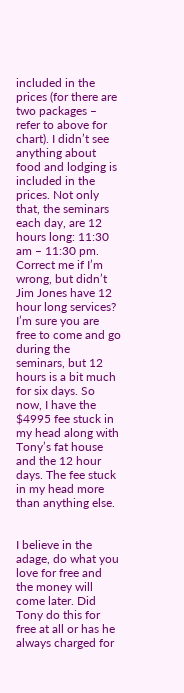included in the prices (for there are two packages – refer to above for chart). I didn’t see anything about food and lodging is included in the prices. Not only that, the seminars each day, are 12 hours long: 11:30 am – 11:30 pm. Correct me if I’m wrong, but didn’t Jim Jones have 12 hour long services? I’m sure you are free to come and go during the seminars, but 12 hours is a bit much for six days. So now, I have the $4995 fee stuck in my head along with Tony’s fat house and the 12 hour days. The fee stuck in my head more than anything else.


I believe in the adage, do what you love for free and the money will come later. Did Tony do this for free at all or has he always charged for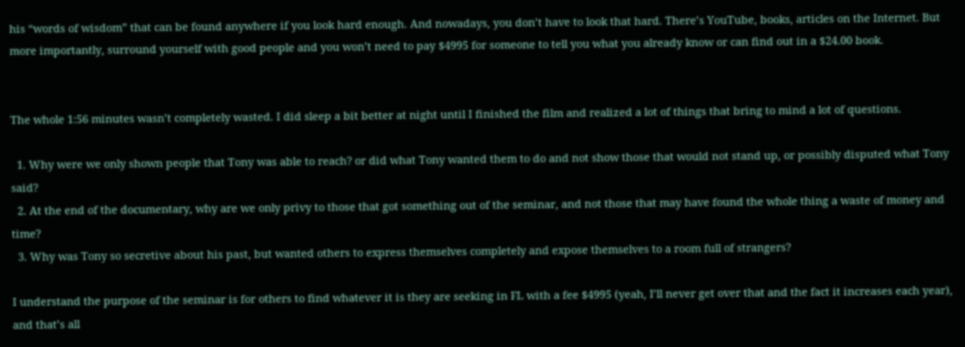his “words of wisdom” that can be found anywhere if you look hard enough. And nowadays, you don’t have to look that hard. There’s YouTube, books, articles on the Internet. But more importantly, surround yourself with good people and you won’t need to pay $4995 for someone to tell you what you already know or can find out in a $24.00 book.


The whole 1:56 minutes wasn’t completely wasted. I did sleep a bit better at night until I finished the film and realized a lot of things that bring to mind a lot of questions.

  1. Why were we only shown people that Tony was able to reach? or did what Tony wanted them to do and not show those that would not stand up, or possibly disputed what Tony said?
  2. At the end of the documentary, why are we only privy to those that got something out of the seminar, and not those that may have found the whole thing a waste of money and time?
  3. Why was Tony so secretive about his past, but wanted others to express themselves completely and expose themselves to a room full of strangers?

I understand the purpose of the seminar is for others to find whatever it is they are seeking in FL with a fee $4995 (yeah, I’ll never get over that and the fact it increases each year), and that’s all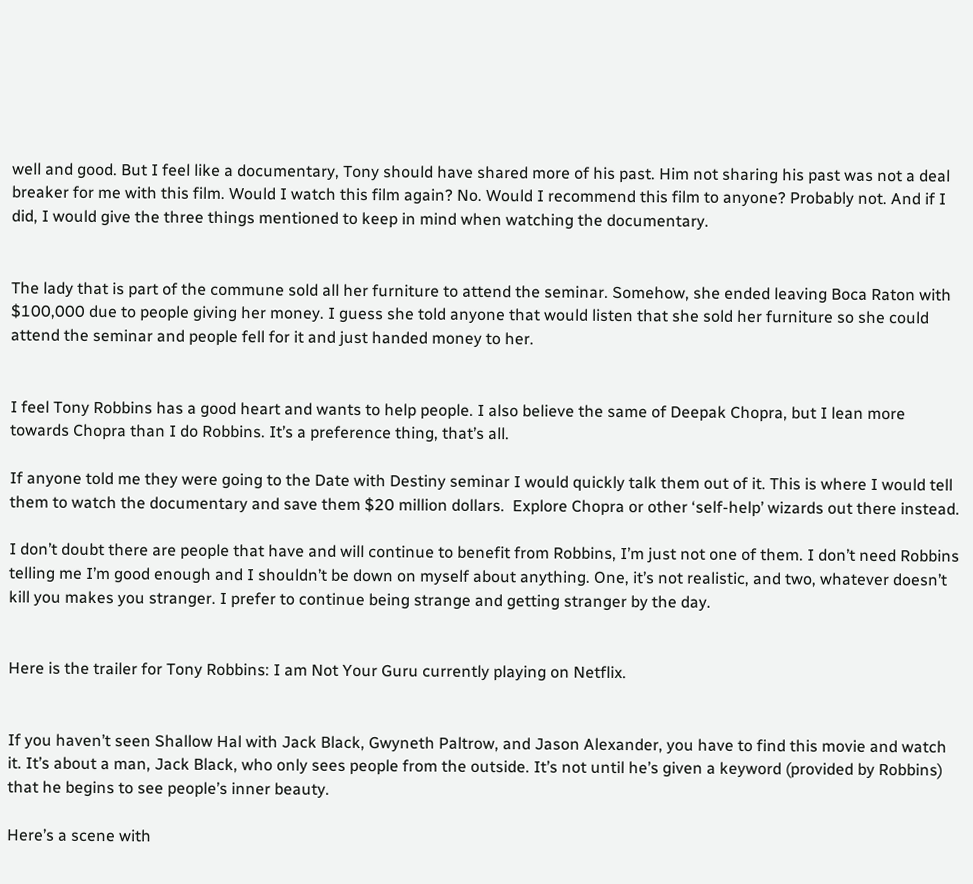well and good. But I feel like a documentary, Tony should have shared more of his past. Him not sharing his past was not a deal breaker for me with this film. Would I watch this film again? No. Would I recommend this film to anyone? Probably not. And if I did, I would give the three things mentioned to keep in mind when watching the documentary.


The lady that is part of the commune sold all her furniture to attend the seminar. Somehow, she ended leaving Boca Raton with $100,000 due to people giving her money. I guess she told anyone that would listen that she sold her furniture so she could attend the seminar and people fell for it and just handed money to her.


I feel Tony Robbins has a good heart and wants to help people. I also believe the same of Deepak Chopra, but I lean more towards Chopra than I do Robbins. It’s a preference thing, that’s all.

If anyone told me they were going to the Date with Destiny seminar I would quickly talk them out of it. This is where I would tell them to watch the documentary and save them $20 million dollars.  Explore Chopra or other ‘self-help’ wizards out there instead.

I don’t doubt there are people that have and will continue to benefit from Robbins, I’m just not one of them. I don’t need Robbins telling me I’m good enough and I shouldn’t be down on myself about anything. One, it’s not realistic, and two, whatever doesn’t kill you makes you stranger. I prefer to continue being strange and getting stranger by the day.


Here is the trailer for Tony Robbins: I am Not Your Guru currently playing on Netflix.


If you haven’t seen Shallow Hal with Jack Black, Gwyneth Paltrow, and Jason Alexander, you have to find this movie and watch it. It’s about a man, Jack Black, who only sees people from the outside. It’s not until he’s given a keyword (provided by Robbins) that he begins to see people’s inner beauty.

Here’s a scene with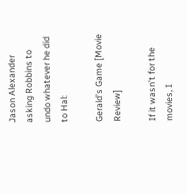Jason Alexander asking Robbins to undo whatever he did to Hal:

Gerald’s Game [Movie Review]

If it wasn’t for the movies, I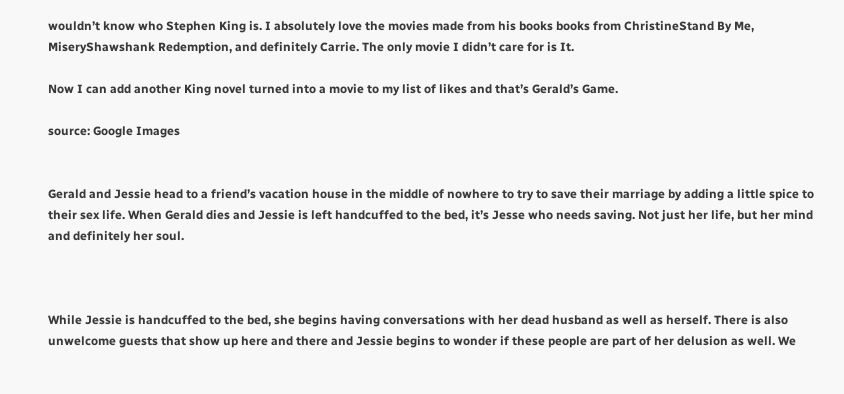wouldn’t know who Stephen King is. I absolutely love the movies made from his books books from ChristineStand By Me, MiseryShawshank Redemption, and definitely Carrie. The only movie I didn’t care for is It.

Now I can add another King novel turned into a movie to my list of likes and that’s Gerald’s Game.

source: Google Images


Gerald and Jessie head to a friend’s vacation house in the middle of nowhere to try to save their marriage by adding a little spice to their sex life. When Gerald dies and Jessie is left handcuffed to the bed, it’s Jesse who needs saving. Not just her life, but her mind and definitely her soul.



While Jessie is handcuffed to the bed, she begins having conversations with her dead husband as well as herself. There is also unwelcome guests that show up here and there and Jessie begins to wonder if these people are part of her delusion as well. We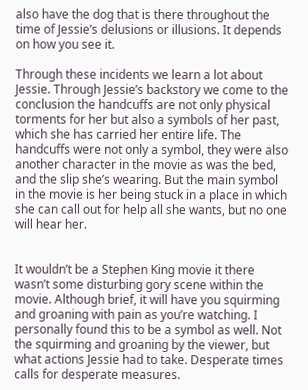also have the dog that is there throughout the time of Jessie’s delusions or illusions. It depends on how you see it.

Through these incidents we learn a lot about Jessie. Through Jessie’s backstory we come to the conclusion the handcuffs are not only physical torments for her but also a symbols of her past, which she has carried her entire life. The handcuffs were not only a symbol, they were also another character in the movie as was the bed, and the slip she’s wearing. But the main symbol in the movie is her being stuck in a place in which she can call out for help all she wants, but no one will hear her.


It wouldn’t be a Stephen King movie it there wasn’t some disturbing gory scene within the movie. Although brief, it will have you squirming and groaning with pain as you’re watching. I personally found this to be a symbol as well. Not the squirming and groaning by the viewer, but what actions Jessie had to take. Desperate times calls for desperate measures.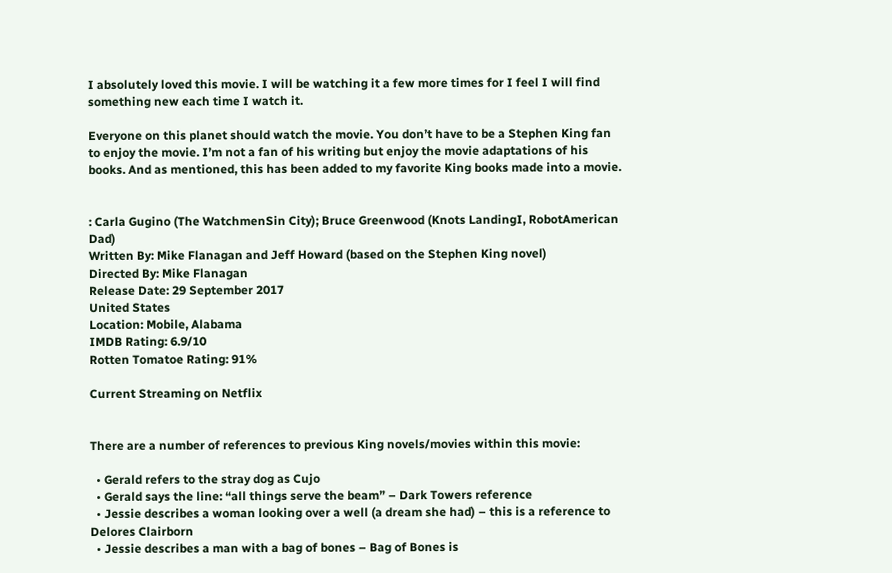I absolutely loved this movie. I will be watching it a few more times for I feel I will find something new each time I watch it.

Everyone on this planet should watch the movie. You don’t have to be a Stephen King fan to enjoy the movie. I’m not a fan of his writing but enjoy the movie adaptations of his books. And as mentioned, this has been added to my favorite King books made into a movie.


: Carla Gugino (The WatchmenSin City); Bruce Greenwood (Knots LandingI, RobotAmerican Dad)
Written By: Mike Flanagan and Jeff Howard (based on the Stephen King novel)
Directed By: Mike Flanagan
Release Date: 29 September 2017
United States
Location: Mobile, Alabama
IMDB Rating: 6.9/10
Rotten Tomatoe Rating: 91%

Current Streaming on Netflix


There are a number of references to previous King novels/movies within this movie:

  • Gerald refers to the stray dog as Cujo
  • Gerald says the line: “all things serve the beam” – Dark Towers reference
  • Jessie describes a woman looking over a well (a dream she had) – this is a reference to Delores Clairborn
  • Jessie describes a man with a bag of bones – Bag of Bones is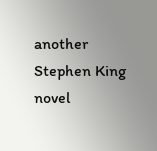another Stephen King novel